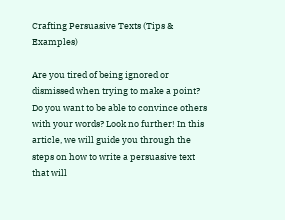Crafting Persuasive Texts (Tips & Examples)

Are you tired of being ignored or dismissed when trying to make a point? Do you want to be able to convince others with your words? Look no further! In this article, we will guide you through the steps on how to write a persuasive text that will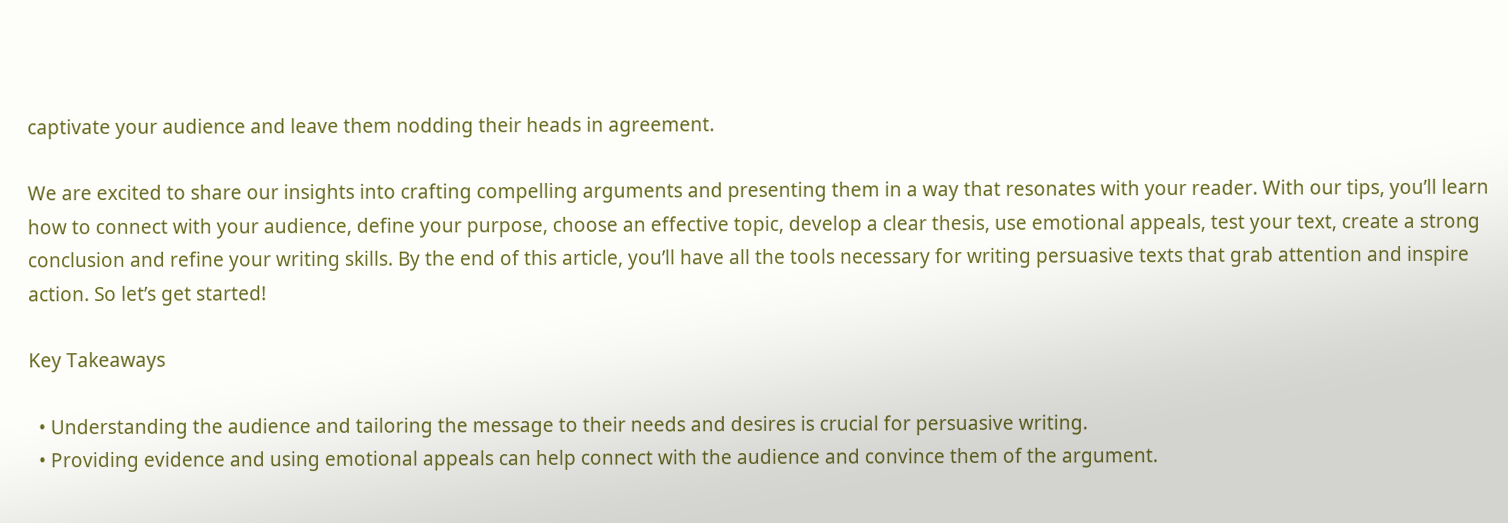captivate your audience and leave them nodding their heads in agreement.

We are excited to share our insights into crafting compelling arguments and presenting them in a way that resonates with your reader. With our tips, you’ll learn how to connect with your audience, define your purpose, choose an effective topic, develop a clear thesis, use emotional appeals, test your text, create a strong conclusion and refine your writing skills. By the end of this article, you’ll have all the tools necessary for writing persuasive texts that grab attention and inspire action. So let’s get started!

Key Takeaways

  • Understanding the audience and tailoring the message to their needs and desires is crucial for persuasive writing.
  • Providing evidence and using emotional appeals can help connect with the audience and convince them of the argument.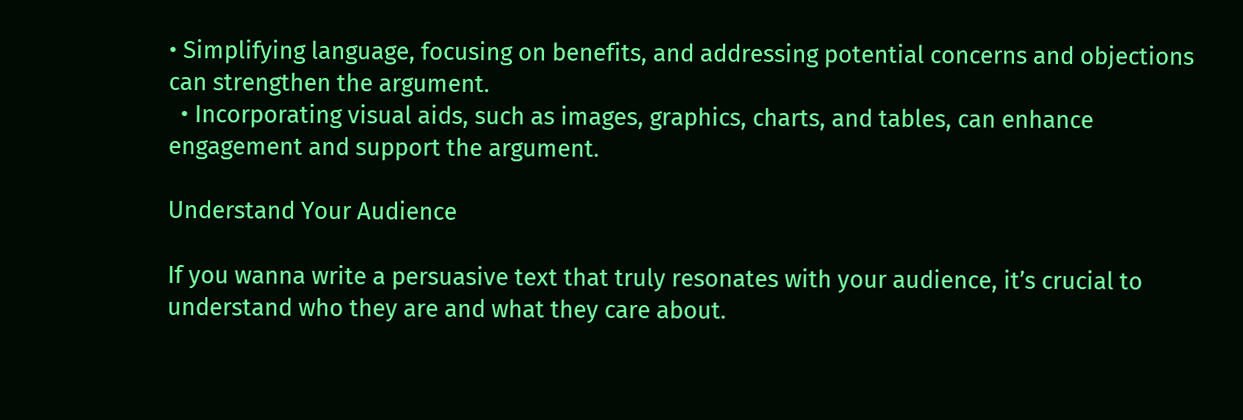• Simplifying language, focusing on benefits, and addressing potential concerns and objections can strengthen the argument.
  • Incorporating visual aids, such as images, graphics, charts, and tables, can enhance engagement and support the argument.

Understand Your Audience

If you wanna write a persuasive text that truly resonates with your audience, it’s crucial to understand who they are and what they care about.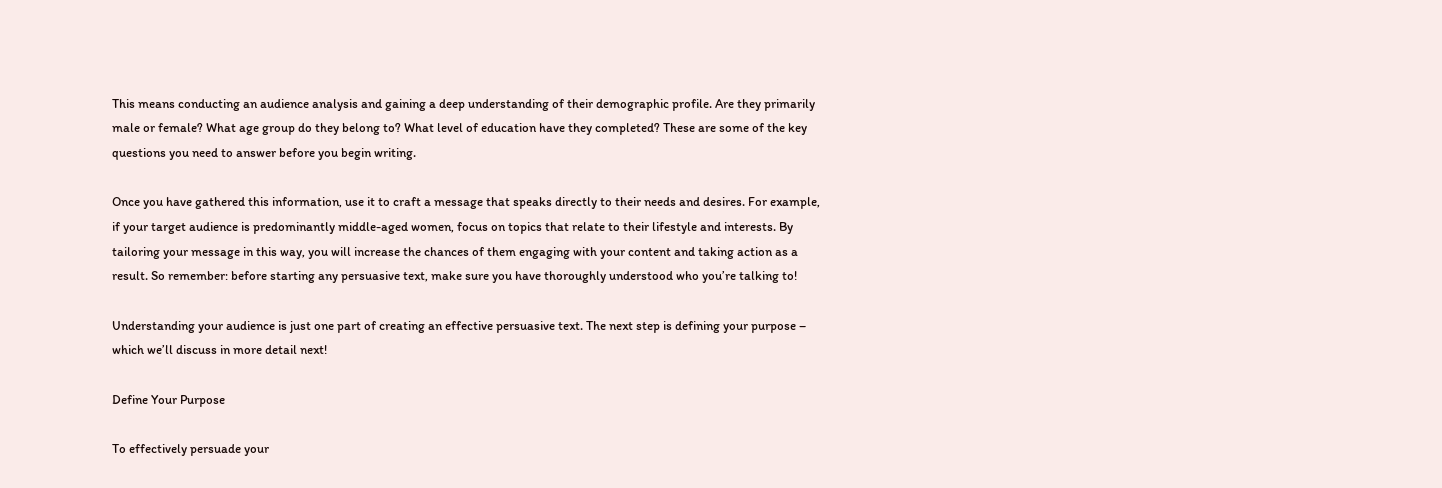This means conducting an audience analysis and gaining a deep understanding of their demographic profile. Are they primarily male or female? What age group do they belong to? What level of education have they completed? These are some of the key questions you need to answer before you begin writing.

Once you have gathered this information, use it to craft a message that speaks directly to their needs and desires. For example, if your target audience is predominantly middle-aged women, focus on topics that relate to their lifestyle and interests. By tailoring your message in this way, you will increase the chances of them engaging with your content and taking action as a result. So remember: before starting any persuasive text, make sure you have thoroughly understood who you’re talking to!

Understanding your audience is just one part of creating an effective persuasive text. The next step is defining your purpose – which we’ll discuss in more detail next!

Define Your Purpose

To effectively persuade your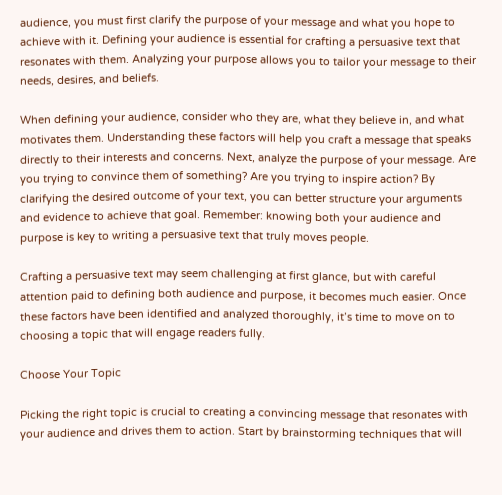audience, you must first clarify the purpose of your message and what you hope to achieve with it. Defining your audience is essential for crafting a persuasive text that resonates with them. Analyzing your purpose allows you to tailor your message to their needs, desires, and beliefs.

When defining your audience, consider who they are, what they believe in, and what motivates them. Understanding these factors will help you craft a message that speaks directly to their interests and concerns. Next, analyze the purpose of your message. Are you trying to convince them of something? Are you trying to inspire action? By clarifying the desired outcome of your text, you can better structure your arguments and evidence to achieve that goal. Remember: knowing both your audience and purpose is key to writing a persuasive text that truly moves people.

Crafting a persuasive text may seem challenging at first glance, but with careful attention paid to defining both audience and purpose, it becomes much easier. Once these factors have been identified and analyzed thoroughly, it’s time to move on to choosing a topic that will engage readers fully.

Choose Your Topic

Picking the right topic is crucial to creating a convincing message that resonates with your audience and drives them to action. Start by brainstorming techniques that will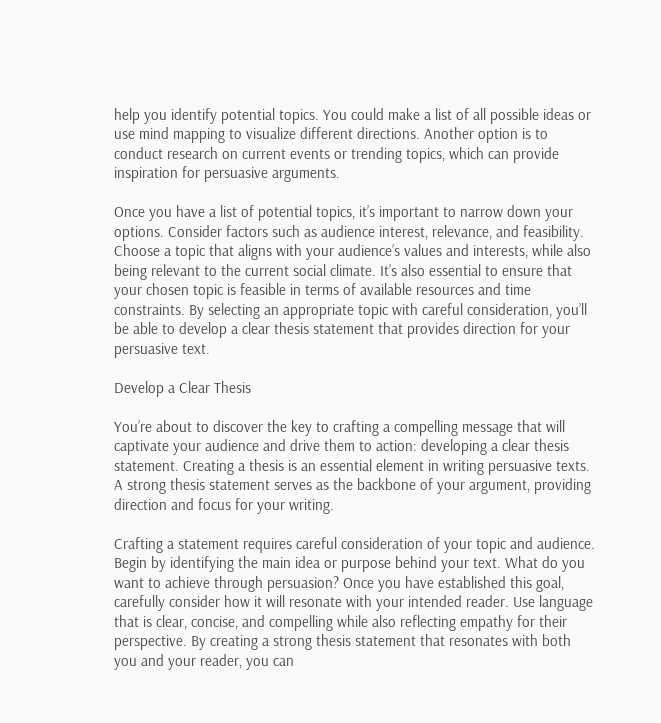help you identify potential topics. You could make a list of all possible ideas or use mind mapping to visualize different directions. Another option is to conduct research on current events or trending topics, which can provide inspiration for persuasive arguments.

Once you have a list of potential topics, it’s important to narrow down your options. Consider factors such as audience interest, relevance, and feasibility. Choose a topic that aligns with your audience’s values and interests, while also being relevant to the current social climate. It’s also essential to ensure that your chosen topic is feasible in terms of available resources and time constraints. By selecting an appropriate topic with careful consideration, you’ll be able to develop a clear thesis statement that provides direction for your persuasive text.

Develop a Clear Thesis

You’re about to discover the key to crafting a compelling message that will captivate your audience and drive them to action: developing a clear thesis statement. Creating a thesis is an essential element in writing persuasive texts. A strong thesis statement serves as the backbone of your argument, providing direction and focus for your writing.

Crafting a statement requires careful consideration of your topic and audience. Begin by identifying the main idea or purpose behind your text. What do you want to achieve through persuasion? Once you have established this goal, carefully consider how it will resonate with your intended reader. Use language that is clear, concise, and compelling while also reflecting empathy for their perspective. By creating a strong thesis statement that resonates with both you and your reader, you can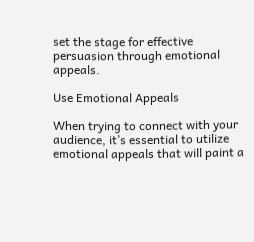set the stage for effective persuasion through emotional appeals.

Use Emotional Appeals

When trying to connect with your audience, it’s essential to utilize emotional appeals that will paint a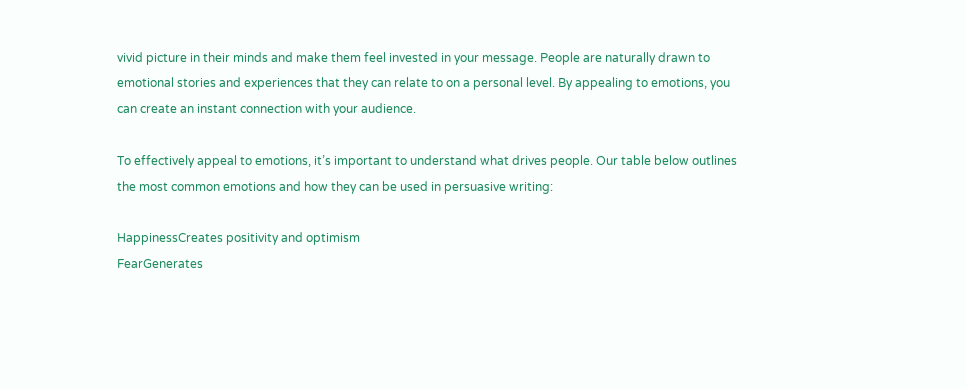vivid picture in their minds and make them feel invested in your message. People are naturally drawn to emotional stories and experiences that they can relate to on a personal level. By appealing to emotions, you can create an instant connection with your audience.

To effectively appeal to emotions, it’s important to understand what drives people. Our table below outlines the most common emotions and how they can be used in persuasive writing:

HappinessCreates positivity and optimism
FearGenerates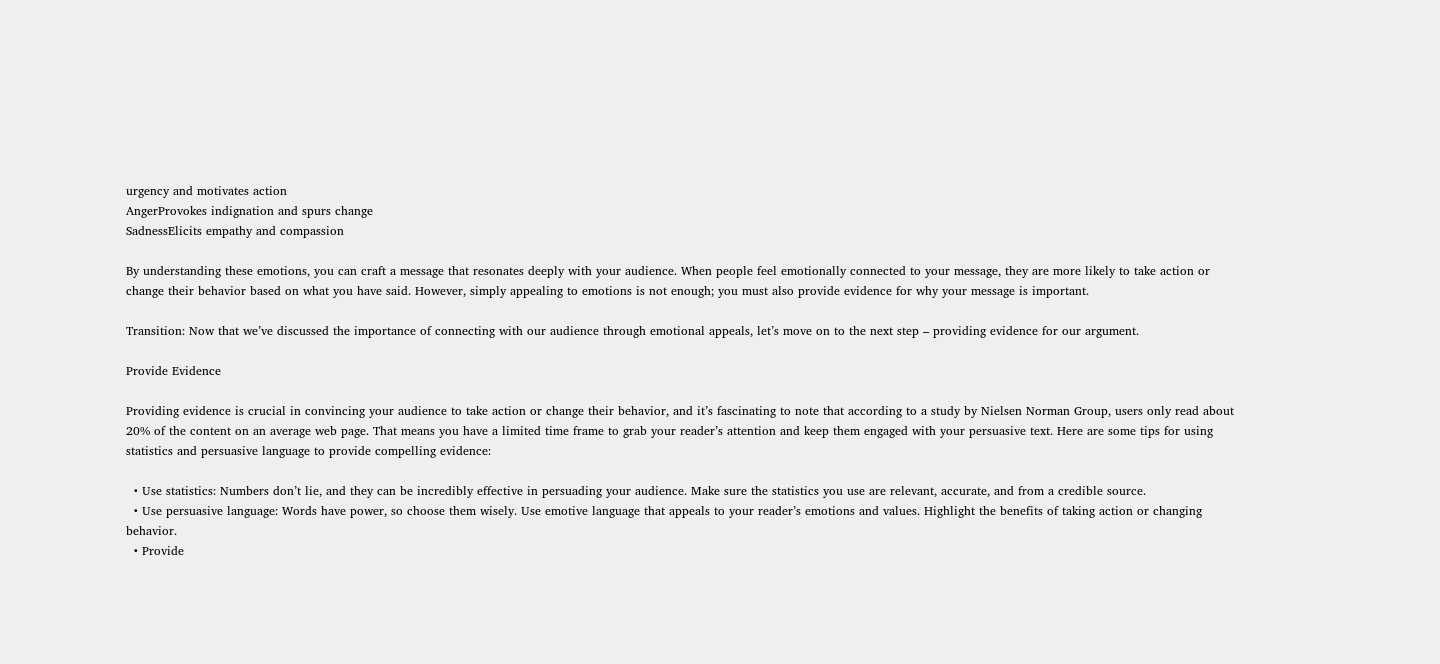urgency and motivates action
AngerProvokes indignation and spurs change
SadnessElicits empathy and compassion

By understanding these emotions, you can craft a message that resonates deeply with your audience. When people feel emotionally connected to your message, they are more likely to take action or change their behavior based on what you have said. However, simply appealing to emotions is not enough; you must also provide evidence for why your message is important.

Transition: Now that we’ve discussed the importance of connecting with our audience through emotional appeals, let’s move on to the next step – providing evidence for our argument.

Provide Evidence

Providing evidence is crucial in convincing your audience to take action or change their behavior, and it’s fascinating to note that according to a study by Nielsen Norman Group, users only read about 20% of the content on an average web page. That means you have a limited time frame to grab your reader’s attention and keep them engaged with your persuasive text. Here are some tips for using statistics and persuasive language to provide compelling evidence:

  • Use statistics: Numbers don’t lie, and they can be incredibly effective in persuading your audience. Make sure the statistics you use are relevant, accurate, and from a credible source.
  • Use persuasive language: Words have power, so choose them wisely. Use emotive language that appeals to your reader’s emotions and values. Highlight the benefits of taking action or changing behavior.
  • Provide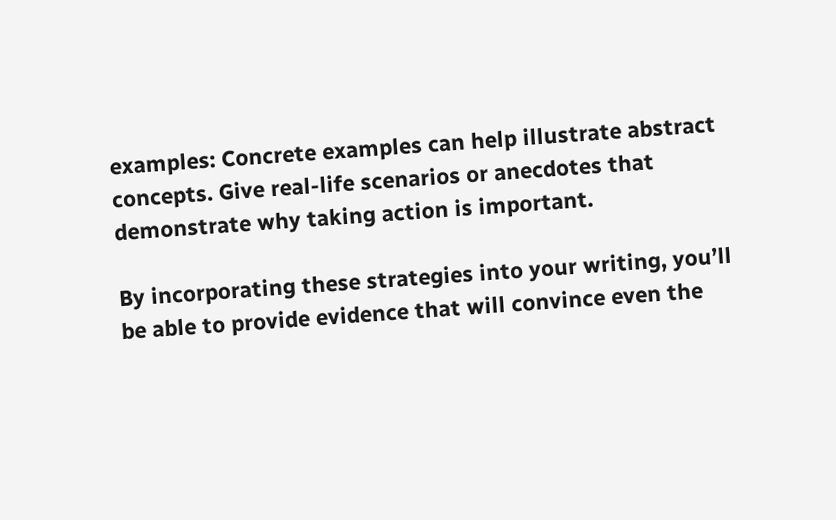examples: Concrete examples can help illustrate abstract concepts. Give real-life scenarios or anecdotes that demonstrate why taking action is important.

By incorporating these strategies into your writing, you’ll be able to provide evidence that will convince even the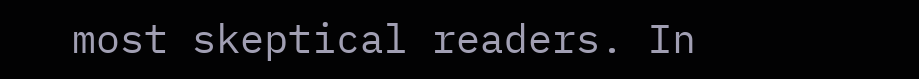most skeptical readers. In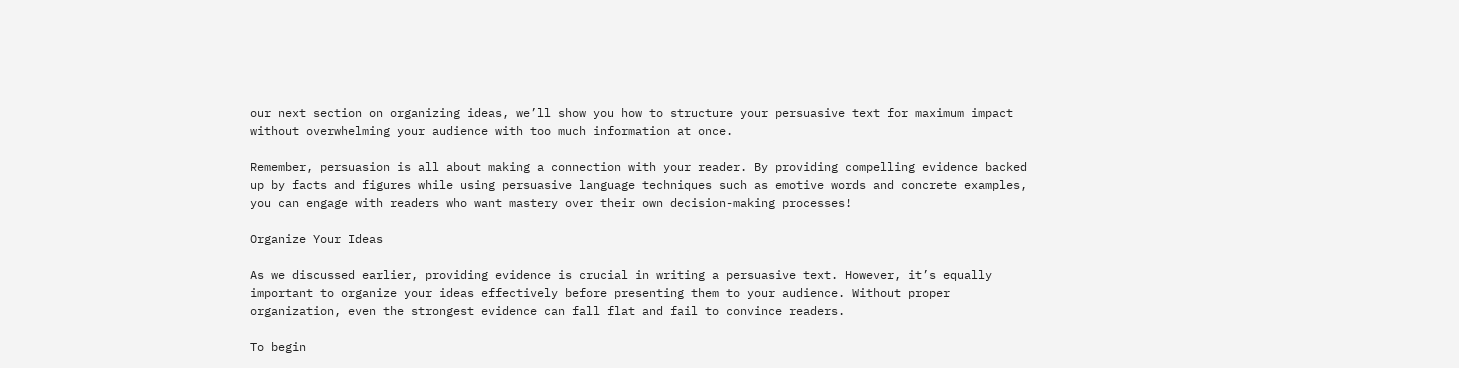our next section on organizing ideas, we’ll show you how to structure your persuasive text for maximum impact without overwhelming your audience with too much information at once.

Remember, persuasion is all about making a connection with your reader. By providing compelling evidence backed up by facts and figures while using persuasive language techniques such as emotive words and concrete examples, you can engage with readers who want mastery over their own decision-making processes!

Organize Your Ideas

As we discussed earlier, providing evidence is crucial in writing a persuasive text. However, it’s equally important to organize your ideas effectively before presenting them to your audience. Without proper organization, even the strongest evidence can fall flat and fail to convince readers.

To begin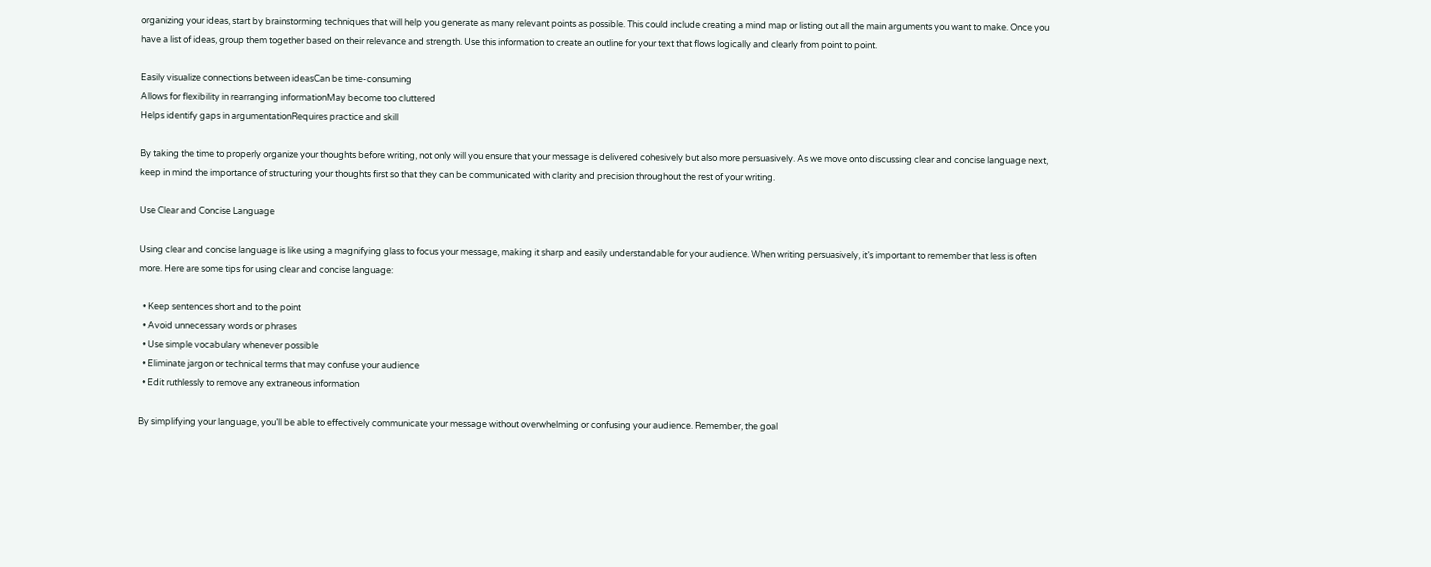organizing your ideas, start by brainstorming techniques that will help you generate as many relevant points as possible. This could include creating a mind map or listing out all the main arguments you want to make. Once you have a list of ideas, group them together based on their relevance and strength. Use this information to create an outline for your text that flows logically and clearly from point to point.

Easily visualize connections between ideasCan be time-consuming
Allows for flexibility in rearranging informationMay become too cluttered
Helps identify gaps in argumentationRequires practice and skill

By taking the time to properly organize your thoughts before writing, not only will you ensure that your message is delivered cohesively but also more persuasively. As we move onto discussing clear and concise language next, keep in mind the importance of structuring your thoughts first so that they can be communicated with clarity and precision throughout the rest of your writing.

Use Clear and Concise Language

Using clear and concise language is like using a magnifying glass to focus your message, making it sharp and easily understandable for your audience. When writing persuasively, it’s important to remember that less is often more. Here are some tips for using clear and concise language:

  • Keep sentences short and to the point
  • Avoid unnecessary words or phrases
  • Use simple vocabulary whenever possible
  • Eliminate jargon or technical terms that may confuse your audience
  • Edit ruthlessly to remove any extraneous information

By simplifying your language, you’ll be able to effectively communicate your message without overwhelming or confusing your audience. Remember, the goal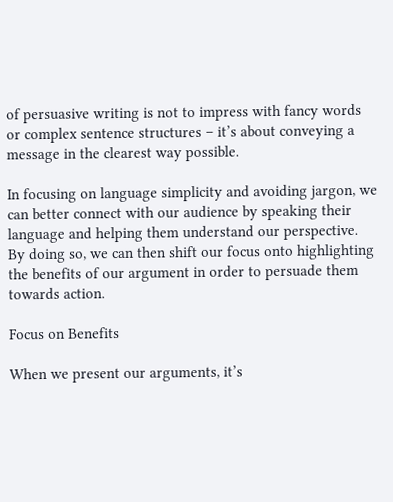of persuasive writing is not to impress with fancy words or complex sentence structures – it’s about conveying a message in the clearest way possible.

In focusing on language simplicity and avoiding jargon, we can better connect with our audience by speaking their language and helping them understand our perspective. By doing so, we can then shift our focus onto highlighting the benefits of our argument in order to persuade them towards action.

Focus on Benefits

When we present our arguments, it’s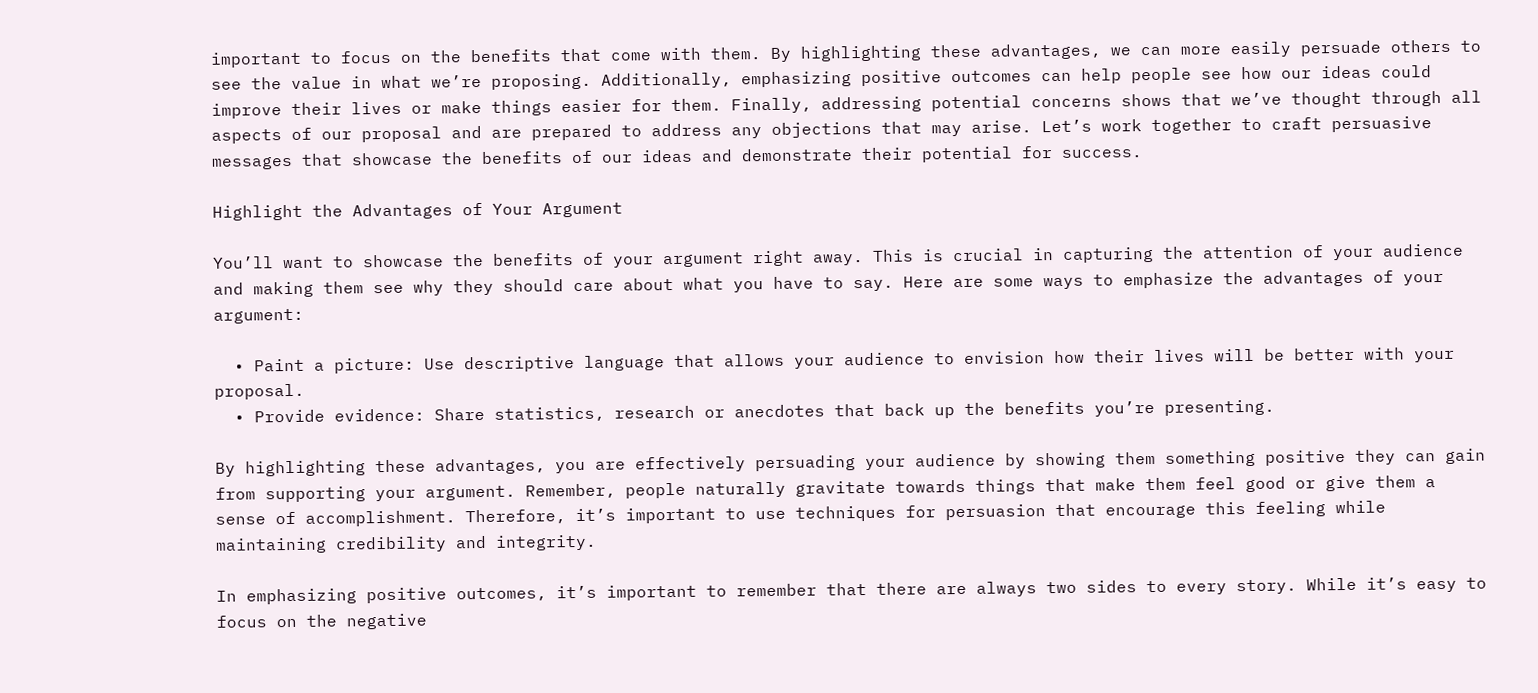important to focus on the benefits that come with them. By highlighting these advantages, we can more easily persuade others to see the value in what we’re proposing. Additionally, emphasizing positive outcomes can help people see how our ideas could improve their lives or make things easier for them. Finally, addressing potential concerns shows that we’ve thought through all aspects of our proposal and are prepared to address any objections that may arise. Let’s work together to craft persuasive messages that showcase the benefits of our ideas and demonstrate their potential for success.

Highlight the Advantages of Your Argument

You’ll want to showcase the benefits of your argument right away. This is crucial in capturing the attention of your audience and making them see why they should care about what you have to say. Here are some ways to emphasize the advantages of your argument:

  • Paint a picture: Use descriptive language that allows your audience to envision how their lives will be better with your proposal.
  • Provide evidence: Share statistics, research or anecdotes that back up the benefits you’re presenting.

By highlighting these advantages, you are effectively persuading your audience by showing them something positive they can gain from supporting your argument. Remember, people naturally gravitate towards things that make them feel good or give them a sense of accomplishment. Therefore, it’s important to use techniques for persuasion that encourage this feeling while maintaining credibility and integrity.

In emphasizing positive outcomes, it’s important to remember that there are always two sides to every story. While it’s easy to focus on the negative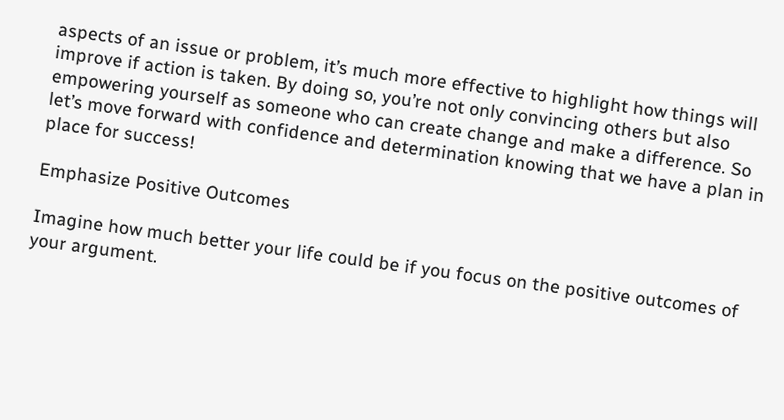aspects of an issue or problem, it’s much more effective to highlight how things will improve if action is taken. By doing so, you’re not only convincing others but also empowering yourself as someone who can create change and make a difference. So let’s move forward with confidence and determination knowing that we have a plan in place for success!

Emphasize Positive Outcomes

Imagine how much better your life could be if you focus on the positive outcomes of your argument.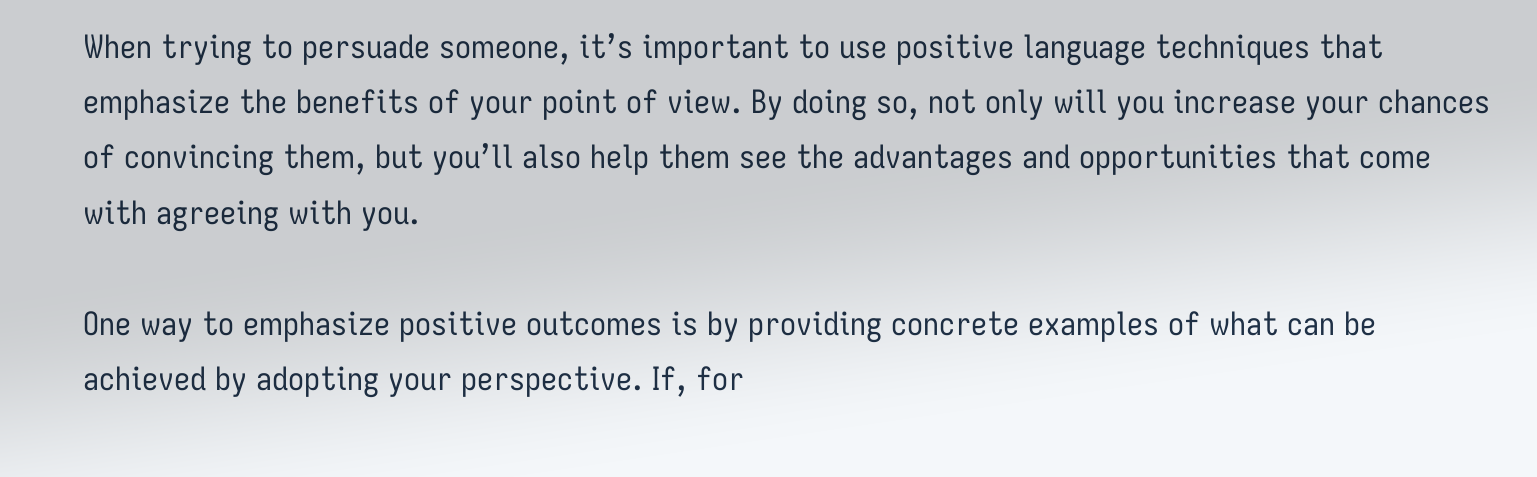When trying to persuade someone, it’s important to use positive language techniques that emphasize the benefits of your point of view. By doing so, not only will you increase your chances of convincing them, but you’ll also help them see the advantages and opportunities that come with agreeing with you.

One way to emphasize positive outcomes is by providing concrete examples of what can be achieved by adopting your perspective. If, for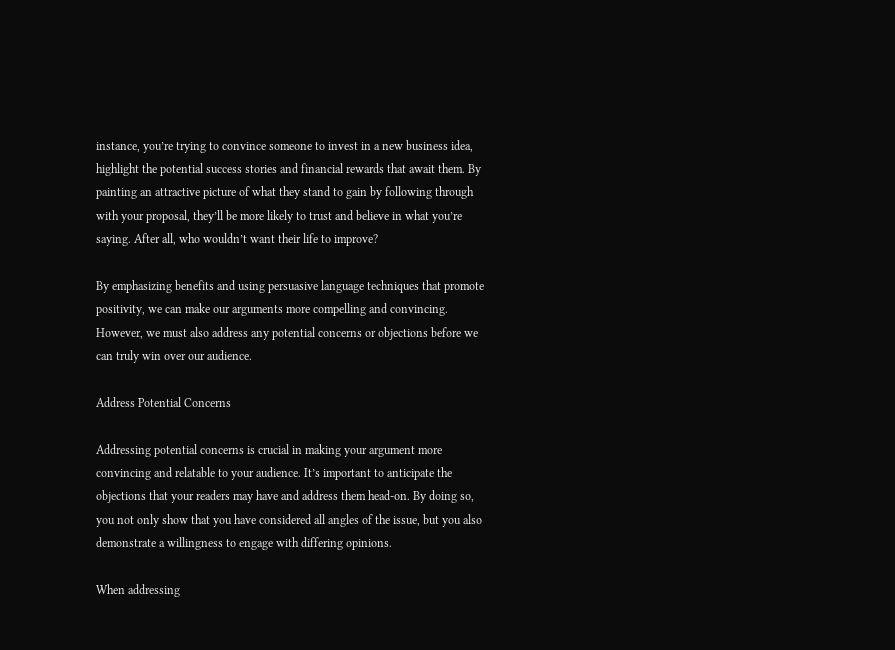instance, you’re trying to convince someone to invest in a new business idea, highlight the potential success stories and financial rewards that await them. By painting an attractive picture of what they stand to gain by following through with your proposal, they’ll be more likely to trust and believe in what you’re saying. After all, who wouldn’t want their life to improve?

By emphasizing benefits and using persuasive language techniques that promote positivity, we can make our arguments more compelling and convincing. However, we must also address any potential concerns or objections before we can truly win over our audience.

Address Potential Concerns

Addressing potential concerns is crucial in making your argument more convincing and relatable to your audience. It’s important to anticipate the objections that your readers may have and address them head-on. By doing so, you not only show that you have considered all angles of the issue, but you also demonstrate a willingness to engage with differing opinions.

When addressing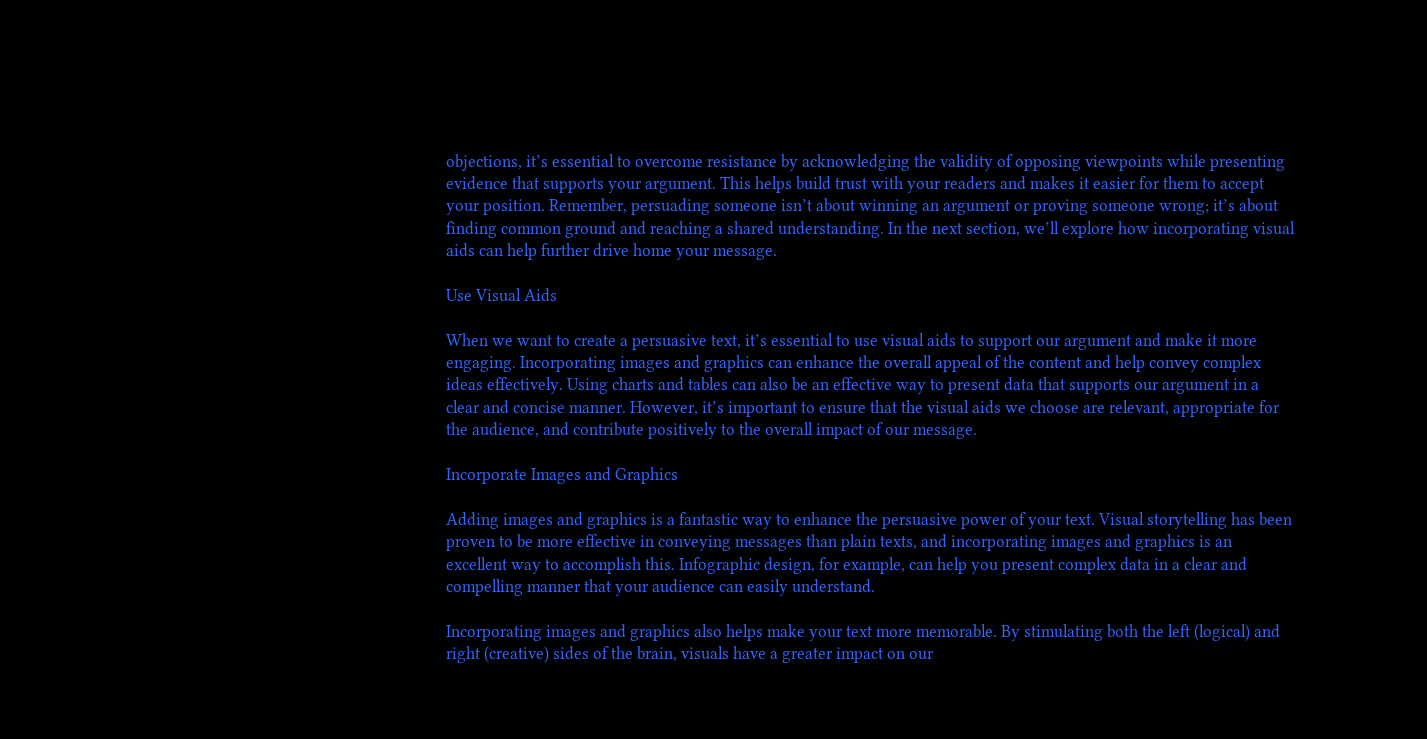objections, it’s essential to overcome resistance by acknowledging the validity of opposing viewpoints while presenting evidence that supports your argument. This helps build trust with your readers and makes it easier for them to accept your position. Remember, persuading someone isn’t about winning an argument or proving someone wrong; it’s about finding common ground and reaching a shared understanding. In the next section, we’ll explore how incorporating visual aids can help further drive home your message.

Use Visual Aids

When we want to create a persuasive text, it’s essential to use visual aids to support our argument and make it more engaging. Incorporating images and graphics can enhance the overall appeal of the content and help convey complex ideas effectively. Using charts and tables can also be an effective way to present data that supports our argument in a clear and concise manner. However, it’s important to ensure that the visual aids we choose are relevant, appropriate for the audience, and contribute positively to the overall impact of our message.

Incorporate Images and Graphics

Adding images and graphics is a fantastic way to enhance the persuasive power of your text. Visual storytelling has been proven to be more effective in conveying messages than plain texts, and incorporating images and graphics is an excellent way to accomplish this. Infographic design, for example, can help you present complex data in a clear and compelling manner that your audience can easily understand.

Incorporating images and graphics also helps make your text more memorable. By stimulating both the left (logical) and right (creative) sides of the brain, visuals have a greater impact on our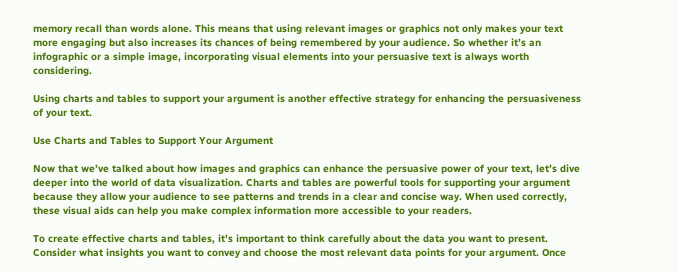memory recall than words alone. This means that using relevant images or graphics not only makes your text more engaging but also increases its chances of being remembered by your audience. So whether it’s an infographic or a simple image, incorporating visual elements into your persuasive text is always worth considering.

Using charts and tables to support your argument is another effective strategy for enhancing the persuasiveness of your text.

Use Charts and Tables to Support Your Argument

Now that we’ve talked about how images and graphics can enhance the persuasive power of your text, let’s dive deeper into the world of data visualization. Charts and tables are powerful tools for supporting your argument because they allow your audience to see patterns and trends in a clear and concise way. When used correctly, these visual aids can help you make complex information more accessible to your readers.

To create effective charts and tables, it’s important to think carefully about the data you want to present. Consider what insights you want to convey and choose the most relevant data points for your argument. Once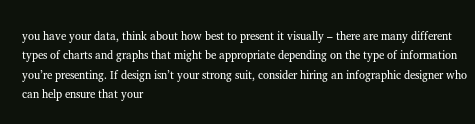you have your data, think about how best to present it visually – there are many different types of charts and graphs that might be appropriate depending on the type of information you’re presenting. If design isn’t your strong suit, consider hiring an infographic designer who can help ensure that your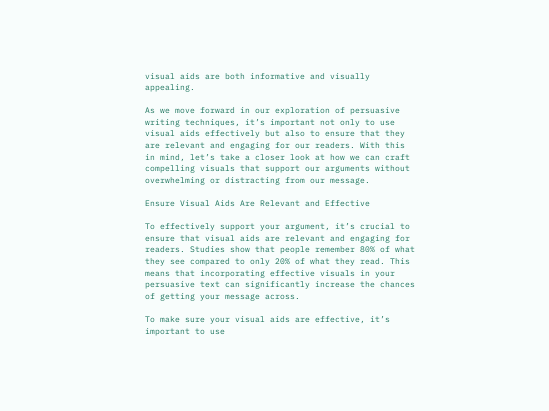visual aids are both informative and visually appealing.

As we move forward in our exploration of persuasive writing techniques, it’s important not only to use visual aids effectively but also to ensure that they are relevant and engaging for our readers. With this in mind, let’s take a closer look at how we can craft compelling visuals that support our arguments without overwhelming or distracting from our message.

Ensure Visual Aids Are Relevant and Effective

To effectively support your argument, it’s crucial to ensure that visual aids are relevant and engaging for readers. Studies show that people remember 80% of what they see compared to only 20% of what they read. This means that incorporating effective visuals in your persuasive text can significantly increase the chances of getting your message across.

To make sure your visual aids are effective, it’s important to use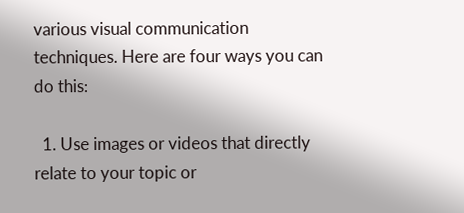various visual communication techniques. Here are four ways you can do this:

  1. Use images or videos that directly relate to your topic or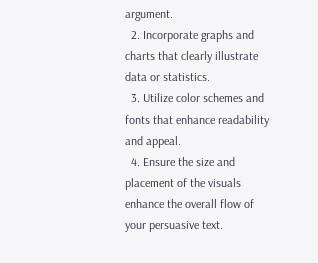argument.
  2. Incorporate graphs and charts that clearly illustrate data or statistics.
  3. Utilize color schemes and fonts that enhance readability and appeal.
  4. Ensure the size and placement of the visuals enhance the overall flow of your persuasive text.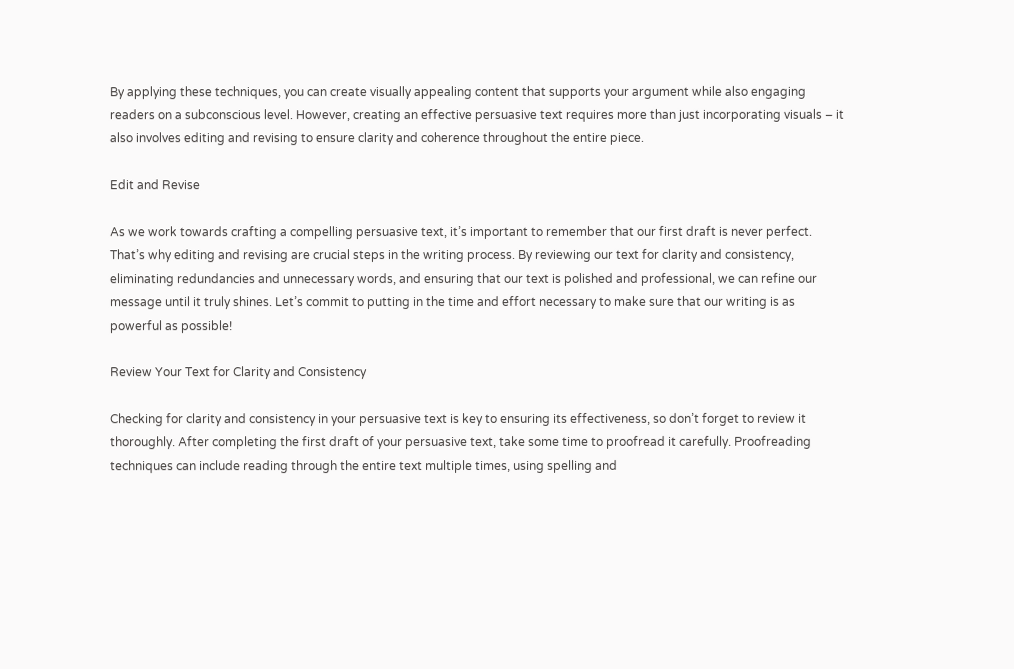By applying these techniques, you can create visually appealing content that supports your argument while also engaging readers on a subconscious level. However, creating an effective persuasive text requires more than just incorporating visuals – it also involves editing and revising to ensure clarity and coherence throughout the entire piece.

Edit and Revise

As we work towards crafting a compelling persuasive text, it’s important to remember that our first draft is never perfect. That’s why editing and revising are crucial steps in the writing process. By reviewing our text for clarity and consistency, eliminating redundancies and unnecessary words, and ensuring that our text is polished and professional, we can refine our message until it truly shines. Let’s commit to putting in the time and effort necessary to make sure that our writing is as powerful as possible!

Review Your Text for Clarity and Consistency

Checking for clarity and consistency in your persuasive text is key to ensuring its effectiveness, so don’t forget to review it thoroughly. After completing the first draft of your persuasive text, take some time to proofread it carefully. Proofreading techniques can include reading through the entire text multiple times, using spelling and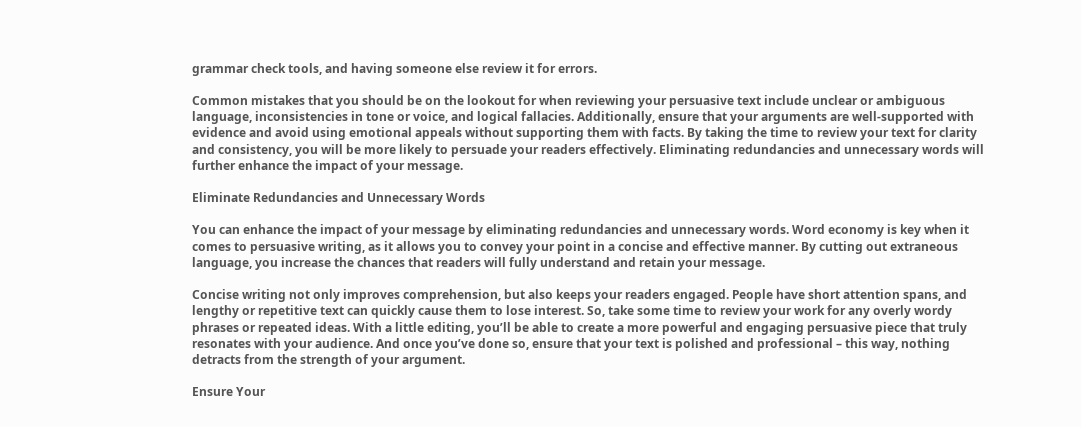grammar check tools, and having someone else review it for errors.

Common mistakes that you should be on the lookout for when reviewing your persuasive text include unclear or ambiguous language, inconsistencies in tone or voice, and logical fallacies. Additionally, ensure that your arguments are well-supported with evidence and avoid using emotional appeals without supporting them with facts. By taking the time to review your text for clarity and consistency, you will be more likely to persuade your readers effectively. Eliminating redundancies and unnecessary words will further enhance the impact of your message.

Eliminate Redundancies and Unnecessary Words

You can enhance the impact of your message by eliminating redundancies and unnecessary words. Word economy is key when it comes to persuasive writing, as it allows you to convey your point in a concise and effective manner. By cutting out extraneous language, you increase the chances that readers will fully understand and retain your message.

Concise writing not only improves comprehension, but also keeps your readers engaged. People have short attention spans, and lengthy or repetitive text can quickly cause them to lose interest. So, take some time to review your work for any overly wordy phrases or repeated ideas. With a little editing, you’ll be able to create a more powerful and engaging persuasive piece that truly resonates with your audience. And once you’ve done so, ensure that your text is polished and professional – this way, nothing detracts from the strength of your argument.

Ensure Your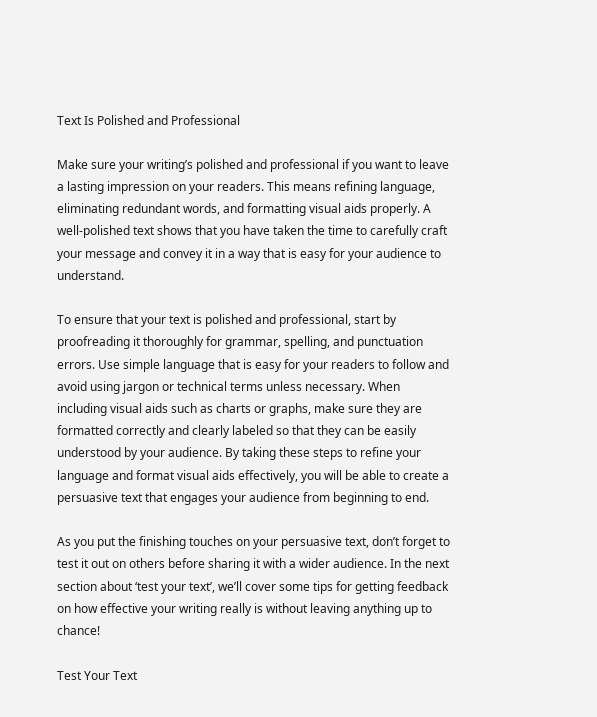Text Is Polished and Professional

Make sure your writing’s polished and professional if you want to leave a lasting impression on your readers. This means refining language, eliminating redundant words, and formatting visual aids properly. A well-polished text shows that you have taken the time to carefully craft your message and convey it in a way that is easy for your audience to understand.

To ensure that your text is polished and professional, start by proofreading it thoroughly for grammar, spelling, and punctuation errors. Use simple language that is easy for your readers to follow and avoid using jargon or technical terms unless necessary. When including visual aids such as charts or graphs, make sure they are formatted correctly and clearly labeled so that they can be easily understood by your audience. By taking these steps to refine your language and format visual aids effectively, you will be able to create a persuasive text that engages your audience from beginning to end.

As you put the finishing touches on your persuasive text, don’t forget to test it out on others before sharing it with a wider audience. In the next section about ‘test your text’, we’ll cover some tips for getting feedback on how effective your writing really is without leaving anything up to chance!

Test Your Text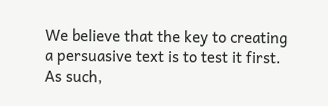We believe that the key to creating a persuasive text is to test it first. As such,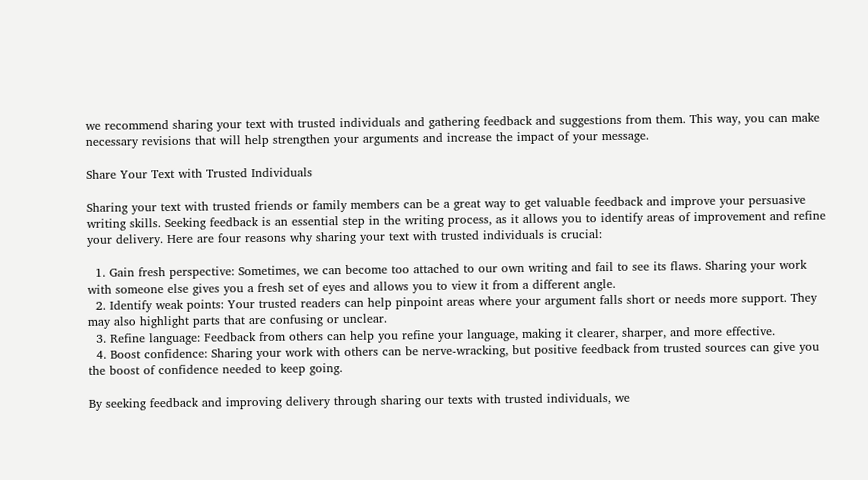we recommend sharing your text with trusted individuals and gathering feedback and suggestions from them. This way, you can make necessary revisions that will help strengthen your arguments and increase the impact of your message.

Share Your Text with Trusted Individuals

Sharing your text with trusted friends or family members can be a great way to get valuable feedback and improve your persuasive writing skills. Seeking feedback is an essential step in the writing process, as it allows you to identify areas of improvement and refine your delivery. Here are four reasons why sharing your text with trusted individuals is crucial:

  1. Gain fresh perspective: Sometimes, we can become too attached to our own writing and fail to see its flaws. Sharing your work with someone else gives you a fresh set of eyes and allows you to view it from a different angle.
  2. Identify weak points: Your trusted readers can help pinpoint areas where your argument falls short or needs more support. They may also highlight parts that are confusing or unclear.
  3. Refine language: Feedback from others can help you refine your language, making it clearer, sharper, and more effective.
  4. Boost confidence: Sharing your work with others can be nerve-wracking, but positive feedback from trusted sources can give you the boost of confidence needed to keep going.

By seeking feedback and improving delivery through sharing our texts with trusted individuals, we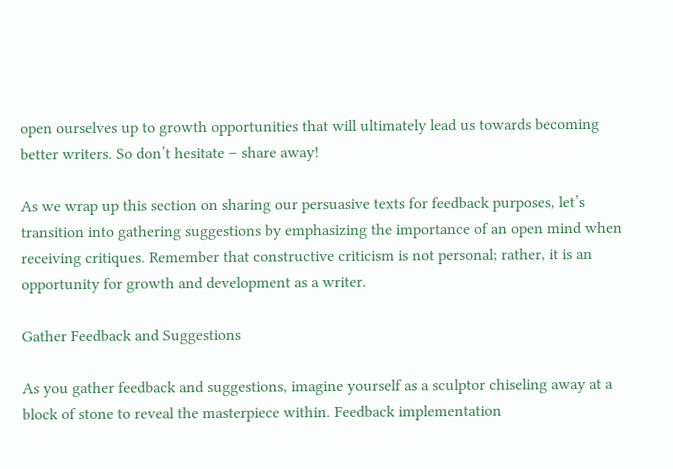open ourselves up to growth opportunities that will ultimately lead us towards becoming better writers. So don’t hesitate – share away!

As we wrap up this section on sharing our persuasive texts for feedback purposes, let’s transition into gathering suggestions by emphasizing the importance of an open mind when receiving critiques. Remember that constructive criticism is not personal; rather, it is an opportunity for growth and development as a writer.

Gather Feedback and Suggestions

As you gather feedback and suggestions, imagine yourself as a sculptor chiseling away at a block of stone to reveal the masterpiece within. Feedback implementation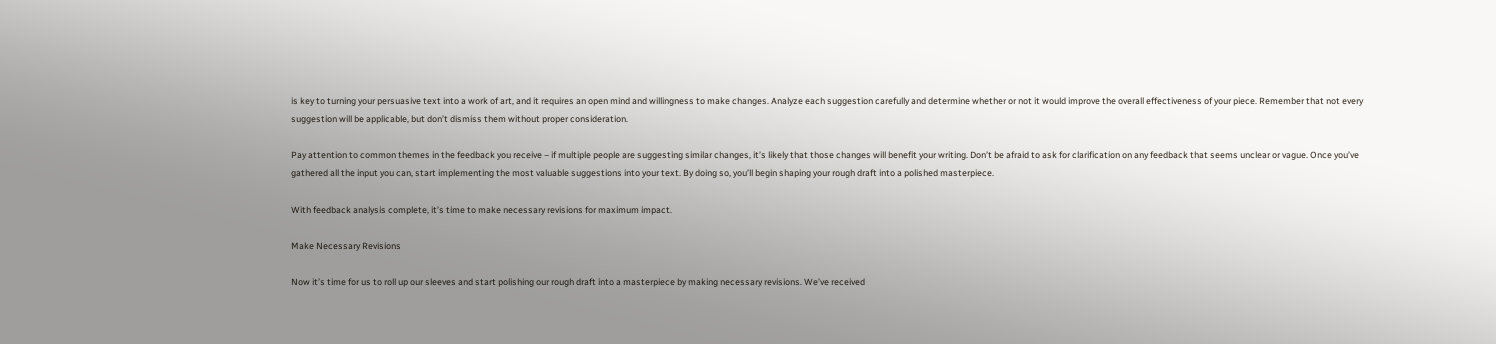is key to turning your persuasive text into a work of art, and it requires an open mind and willingness to make changes. Analyze each suggestion carefully and determine whether or not it would improve the overall effectiveness of your piece. Remember that not every suggestion will be applicable, but don’t dismiss them without proper consideration.

Pay attention to common themes in the feedback you receive – if multiple people are suggesting similar changes, it’s likely that those changes will benefit your writing. Don’t be afraid to ask for clarification on any feedback that seems unclear or vague. Once you’ve gathered all the input you can, start implementing the most valuable suggestions into your text. By doing so, you’ll begin shaping your rough draft into a polished masterpiece.

With feedback analysis complete, it’s time to make necessary revisions for maximum impact.

Make Necessary Revisions

Now it’s time for us to roll up our sleeves and start polishing our rough draft into a masterpiece by making necessary revisions. We’ve received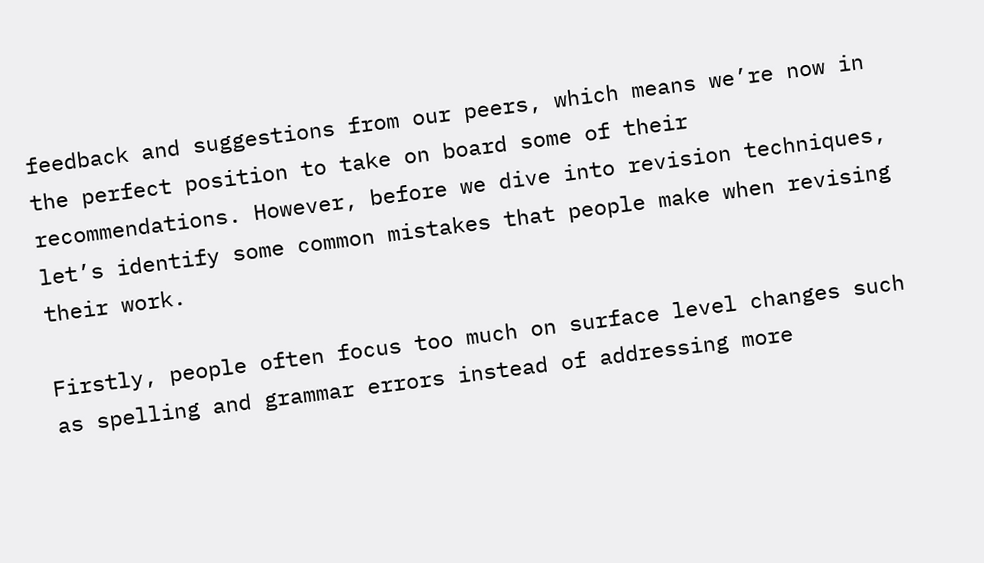feedback and suggestions from our peers, which means we’re now in the perfect position to take on board some of their recommendations. However, before we dive into revision techniques, let’s identify some common mistakes that people make when revising their work.

Firstly, people often focus too much on surface level changes such as spelling and grammar errors instead of addressing more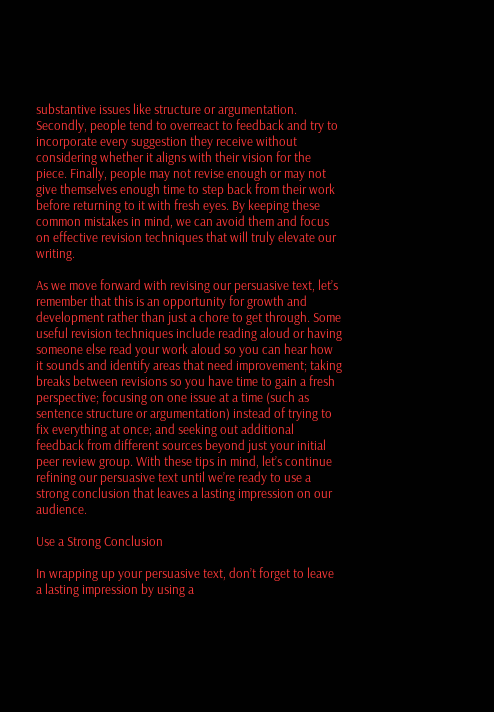substantive issues like structure or argumentation. Secondly, people tend to overreact to feedback and try to incorporate every suggestion they receive without considering whether it aligns with their vision for the piece. Finally, people may not revise enough or may not give themselves enough time to step back from their work before returning to it with fresh eyes. By keeping these common mistakes in mind, we can avoid them and focus on effective revision techniques that will truly elevate our writing.

As we move forward with revising our persuasive text, let’s remember that this is an opportunity for growth and development rather than just a chore to get through. Some useful revision techniques include reading aloud or having someone else read your work aloud so you can hear how it sounds and identify areas that need improvement; taking breaks between revisions so you have time to gain a fresh perspective; focusing on one issue at a time (such as sentence structure or argumentation) instead of trying to fix everything at once; and seeking out additional feedback from different sources beyond just your initial peer review group. With these tips in mind, let’s continue refining our persuasive text until we’re ready to use a strong conclusion that leaves a lasting impression on our audience.

Use a Strong Conclusion

In wrapping up your persuasive text, don’t forget to leave a lasting impression by using a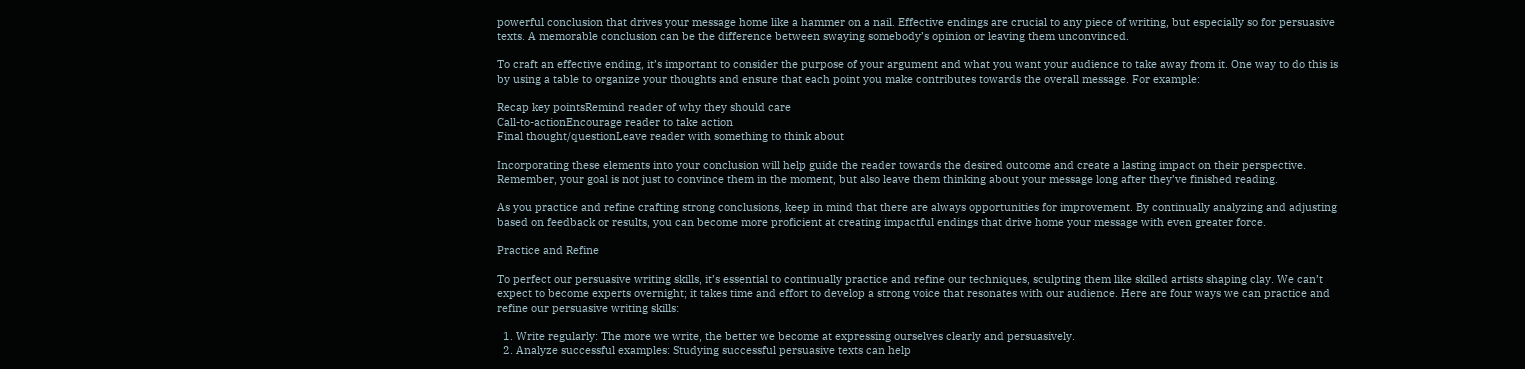powerful conclusion that drives your message home like a hammer on a nail. Effective endings are crucial to any piece of writing, but especially so for persuasive texts. A memorable conclusion can be the difference between swaying somebody’s opinion or leaving them unconvinced.

To craft an effective ending, it’s important to consider the purpose of your argument and what you want your audience to take away from it. One way to do this is by using a table to organize your thoughts and ensure that each point you make contributes towards the overall message. For example:

Recap key pointsRemind reader of why they should care
Call-to-actionEncourage reader to take action
Final thought/questionLeave reader with something to think about

Incorporating these elements into your conclusion will help guide the reader towards the desired outcome and create a lasting impact on their perspective. Remember, your goal is not just to convince them in the moment, but also leave them thinking about your message long after they’ve finished reading.

As you practice and refine crafting strong conclusions, keep in mind that there are always opportunities for improvement. By continually analyzing and adjusting based on feedback or results, you can become more proficient at creating impactful endings that drive home your message with even greater force.

Practice and Refine

To perfect our persuasive writing skills, it’s essential to continually practice and refine our techniques, sculpting them like skilled artists shaping clay. We can’t expect to become experts overnight; it takes time and effort to develop a strong voice that resonates with our audience. Here are four ways we can practice and refine our persuasive writing skills:

  1. Write regularly: The more we write, the better we become at expressing ourselves clearly and persuasively.
  2. Analyze successful examples: Studying successful persuasive texts can help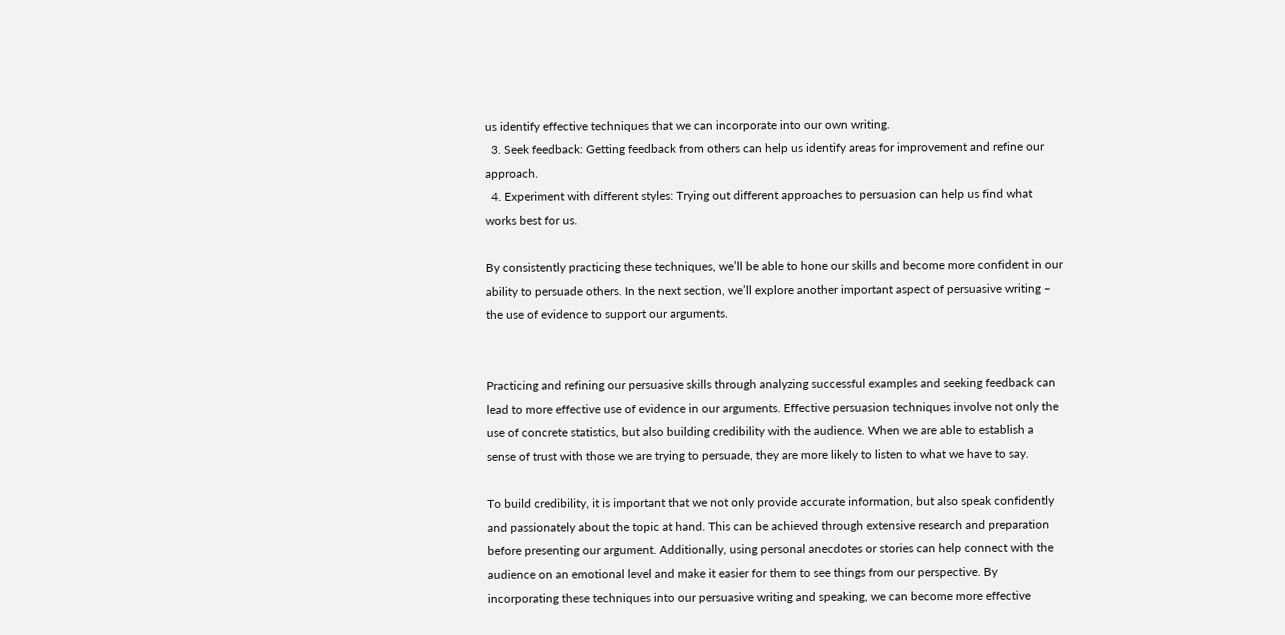us identify effective techniques that we can incorporate into our own writing.
  3. Seek feedback: Getting feedback from others can help us identify areas for improvement and refine our approach.
  4. Experiment with different styles: Trying out different approaches to persuasion can help us find what works best for us.

By consistently practicing these techniques, we’ll be able to hone our skills and become more confident in our ability to persuade others. In the next section, we’ll explore another important aspect of persuasive writing – the use of evidence to support our arguments.


Practicing and refining our persuasive skills through analyzing successful examples and seeking feedback can lead to more effective use of evidence in our arguments. Effective persuasion techniques involve not only the use of concrete statistics, but also building credibility with the audience. When we are able to establish a sense of trust with those we are trying to persuade, they are more likely to listen to what we have to say.

To build credibility, it is important that we not only provide accurate information, but also speak confidently and passionately about the topic at hand. This can be achieved through extensive research and preparation before presenting our argument. Additionally, using personal anecdotes or stories can help connect with the audience on an emotional level and make it easier for them to see things from our perspective. By incorporating these techniques into our persuasive writing and speaking, we can become more effective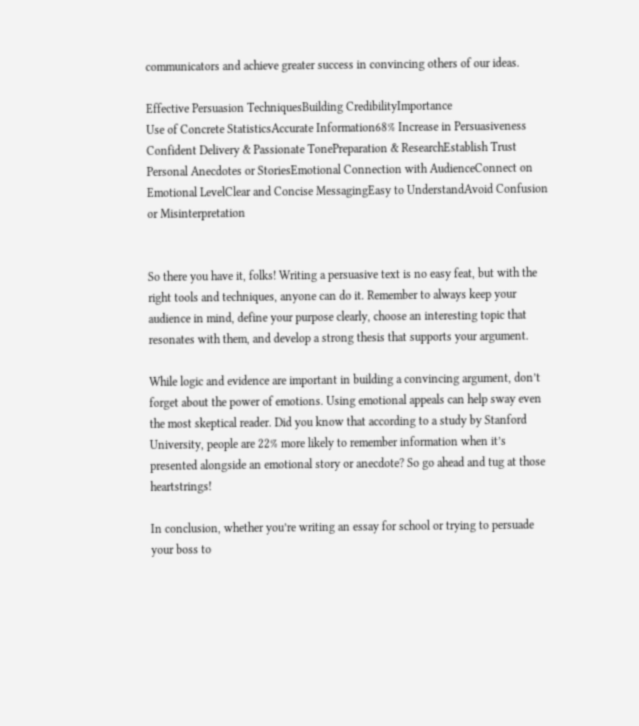communicators and achieve greater success in convincing others of our ideas.

Effective Persuasion TechniquesBuilding CredibilityImportance
Use of Concrete StatisticsAccurate Information68% Increase in Persuasiveness
Confident Delivery & Passionate TonePreparation & ResearchEstablish Trust
Personal Anecdotes or StoriesEmotional Connection with AudienceConnect on Emotional LevelClear and Concise MessagingEasy to UnderstandAvoid Confusion or Misinterpretation


So there you have it, folks! Writing a persuasive text is no easy feat, but with the right tools and techniques, anyone can do it. Remember to always keep your audience in mind, define your purpose clearly, choose an interesting topic that resonates with them, and develop a strong thesis that supports your argument.

While logic and evidence are important in building a convincing argument, don’t forget about the power of emotions. Using emotional appeals can help sway even the most skeptical reader. Did you know that according to a study by Stanford University, people are 22% more likely to remember information when it’s presented alongside an emotional story or anecdote? So go ahead and tug at those heartstrings!

In conclusion, whether you’re writing an essay for school or trying to persuade your boss to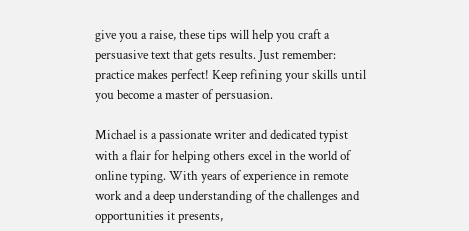give you a raise, these tips will help you craft a persuasive text that gets results. Just remember: practice makes perfect! Keep refining your skills until you become a master of persuasion.

Michael is a passionate writer and dedicated typist with a flair for helping others excel in the world of online typing. With years of experience in remote work and a deep understanding of the challenges and opportunities it presents,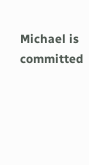Michael is committed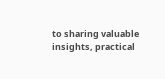to sharing valuable insights, practical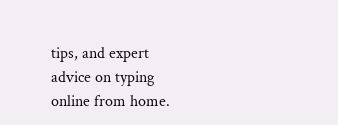tips, and expert advice on typing online from home.